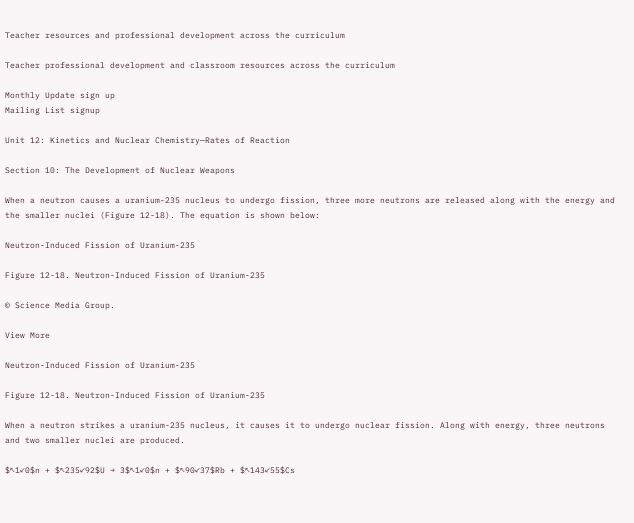Teacher resources and professional development across the curriculum

Teacher professional development and classroom resources across the curriculum

Monthly Update sign up
Mailing List signup

Unit 12: Kinetics and Nuclear Chemistry—Rates of Reaction

Section 10: The Development of Nuclear Weapons

When a neutron causes a uranium-235 nucleus to undergo fission, three more neutrons are released along with the energy and the smaller nuclei (Figure 12-18). The equation is shown below:

Neutron-Induced Fission of Uranium-235

Figure 12-18. Neutron-Induced Fission of Uranium-235

© Science Media Group.

View More

Neutron-Induced Fission of Uranium-235

Figure 12-18. Neutron-Induced Fission of Uranium-235

When a neutron strikes a uranium-235 nucleus, it causes it to undergo nuclear fission. Along with energy, three neutrons and two smaller nuclei are produced.

$↖1↙0$n + $↖235↙92$U → 3$↖1↙0$n + $↖90↙37$Rb + $↖143↙55$Cs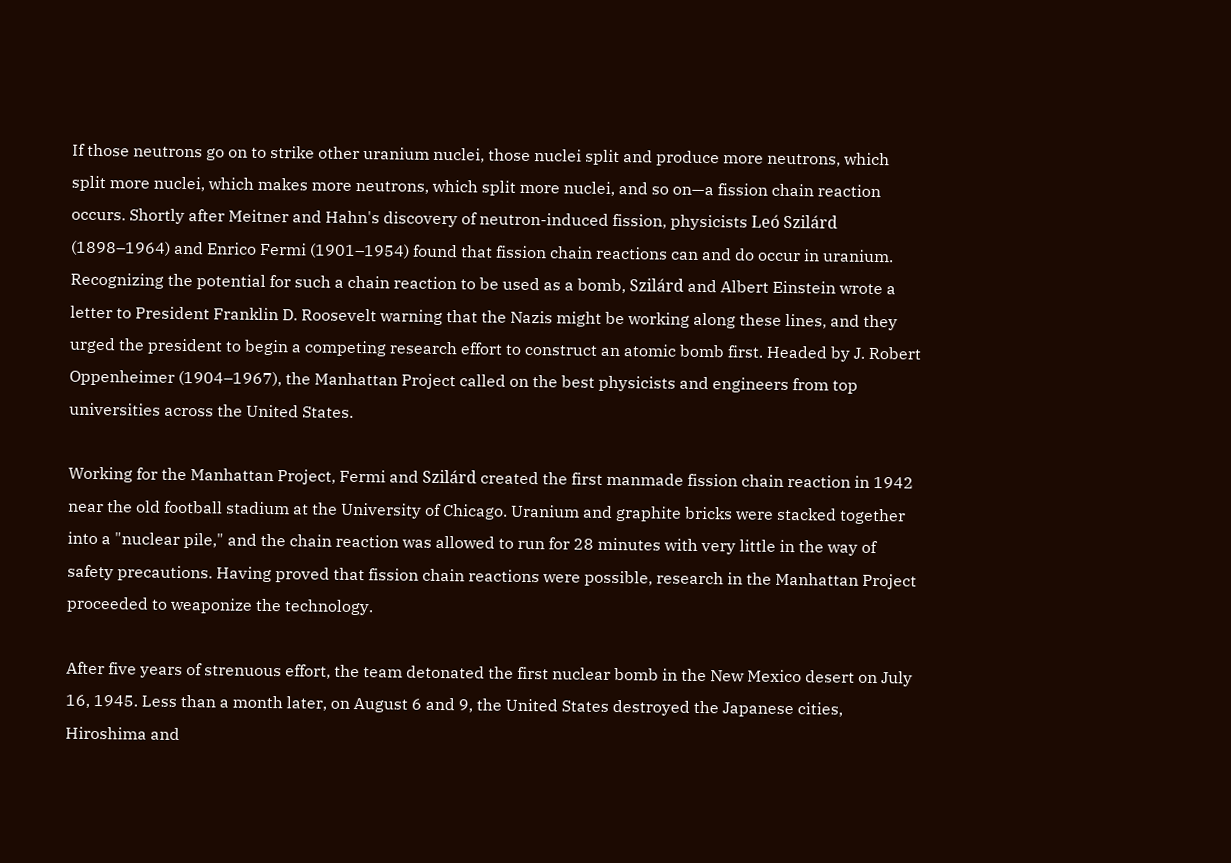If those neutrons go on to strike other uranium nuclei, those nuclei split and produce more neutrons, which split more nuclei, which makes more neutrons, which split more nuclei, and so on—a fission chain reaction occurs. Shortly after Meitner and Hahn's discovery of neutron-induced fission, physicists Leó Szilárd (1898–1964) and Enrico Fermi (1901–1954) found that fission chain reactions can and do occur in uranium. Recognizing the potential for such a chain reaction to be used as a bomb, Szilárd and Albert Einstein wrote a letter to President Franklin D. Roosevelt warning that the Nazis might be working along these lines, and they urged the president to begin a competing research effort to construct an atomic bomb first. Headed by J. Robert Oppenheimer (1904–1967), the Manhattan Project called on the best physicists and engineers from top universities across the United States.

Working for the Manhattan Project, Fermi and Szilárd created the first manmade fission chain reaction in 1942 near the old football stadium at the University of Chicago. Uranium and graphite bricks were stacked together into a "nuclear pile," and the chain reaction was allowed to run for 28 minutes with very little in the way of safety precautions. Having proved that fission chain reactions were possible, research in the Manhattan Project proceeded to weaponize the technology.

After five years of strenuous effort, the team detonated the first nuclear bomb in the New Mexico desert on July 16, 1945. Less than a month later, on August 6 and 9, the United States destroyed the Japanese cities, Hiroshima and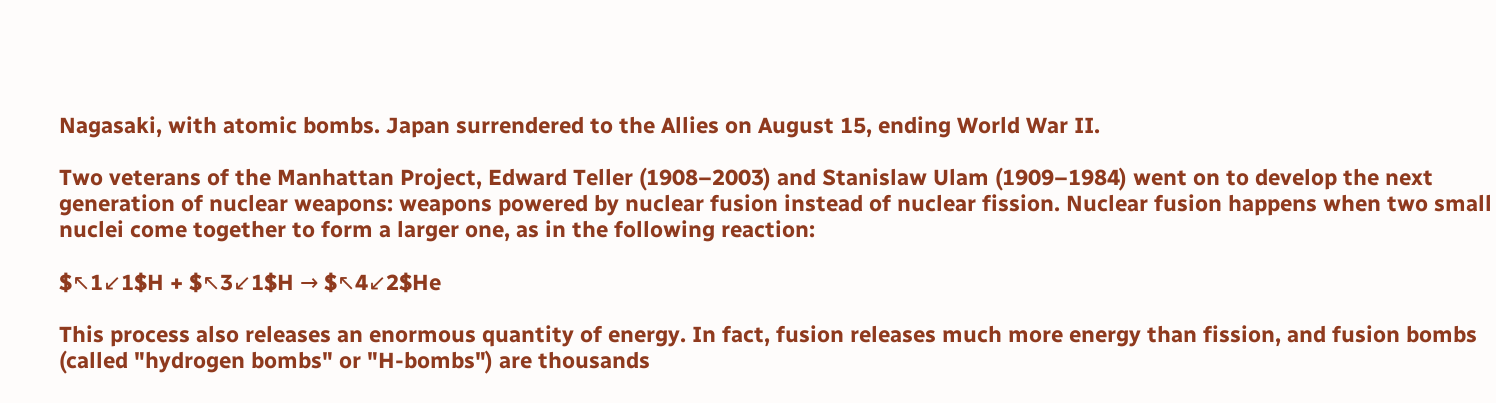Nagasaki, with atomic bombs. Japan surrendered to the Allies on August 15, ending World War II.

Two veterans of the Manhattan Project, Edward Teller (1908–2003) and Stanislaw Ulam (1909–1984) went on to develop the next generation of nuclear weapons: weapons powered by nuclear fusion instead of nuclear fission. Nuclear fusion happens when two small nuclei come together to form a larger one, as in the following reaction:

$↖1↙1$H + $↖3↙1$H → $↖4↙2$He

This process also releases an enormous quantity of energy. In fact, fusion releases much more energy than fission, and fusion bombs (called "hydrogen bombs" or "H-bombs") are thousands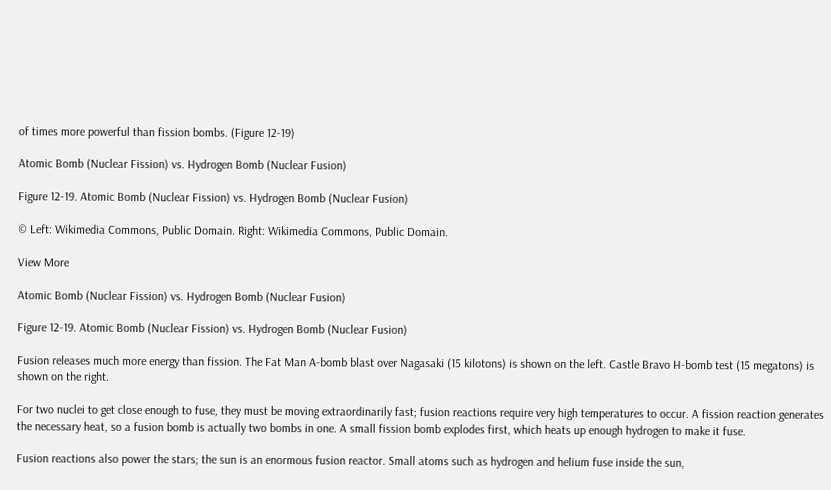of times more powerful than fission bombs. (Figure 12-19)

Atomic Bomb (Nuclear Fission) vs. Hydrogen Bomb (Nuclear Fusion)

Figure 12-19. Atomic Bomb (Nuclear Fission) vs. Hydrogen Bomb (Nuclear Fusion)

© Left: Wikimedia Commons, Public Domain. Right: Wikimedia Commons, Public Domain.

View More

Atomic Bomb (Nuclear Fission) vs. Hydrogen Bomb (Nuclear Fusion)

Figure 12-19. Atomic Bomb (Nuclear Fission) vs. Hydrogen Bomb (Nuclear Fusion)

Fusion releases much more energy than fission. The Fat Man A-bomb blast over Nagasaki (15 kilotons) is shown on the left. Castle Bravo H-bomb test (15 megatons) is shown on the right.

For two nuclei to get close enough to fuse, they must be moving extraordinarily fast; fusion reactions require very high temperatures to occur. A fission reaction generates the necessary heat, so a fusion bomb is actually two bombs in one. A small fission bomb explodes first, which heats up enough hydrogen to make it fuse.

Fusion reactions also power the stars; the sun is an enormous fusion reactor. Small atoms such as hydrogen and helium fuse inside the sun,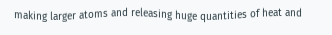making larger atoms and releasing huge quantities of heat and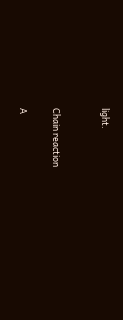light.


Chain reaction

A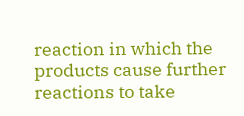reaction in which the products cause further reactions to take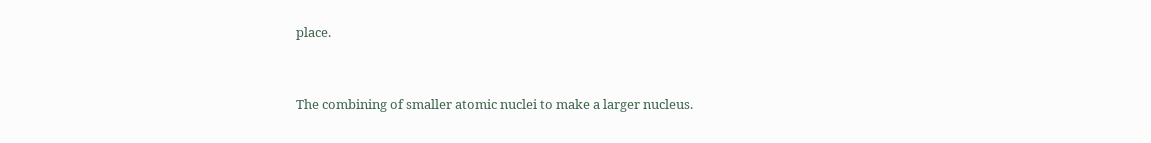place.


The combining of smaller atomic nuclei to make a larger nucleus.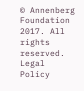© Annenberg Foundation 2017. All rights reserved. Legal Policy